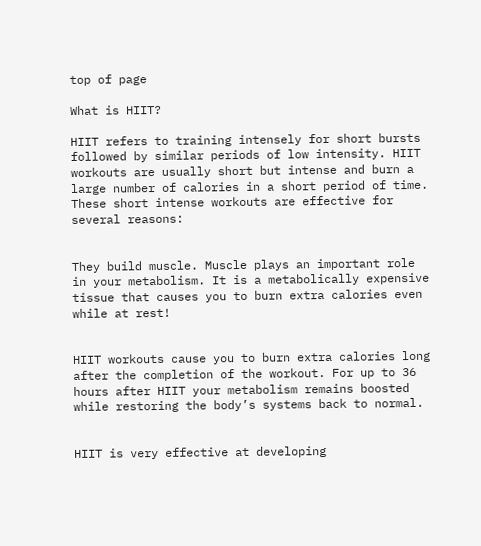top of page

What is HIIT?

HIIT refers to training intensely for short bursts followed by similar periods of low intensity. HIIT workouts are usually short but intense and burn a large number of calories in a short period of time. These short intense workouts are effective for several reasons:


They build muscle. Muscle plays an important role in your metabolism. It is a metabolically expensive tissue that causes you to burn extra calories even while at rest!


HIIT workouts cause you to burn extra calories long after the completion of the workout. For up to 36 hours after HIIT your metabolism remains boosted while restoring the body’s systems back to normal.


HIIT is very effective at developing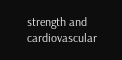strength and cardiovascular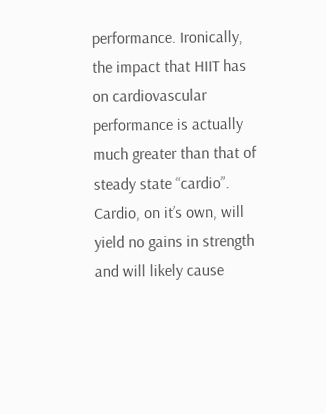performance. Ironically, the impact that HIIT has on cardiovascular performance is actually much greater than that of steady state “cardio”. Cardio, on it’s own, will yield no gains in strength and will likely cause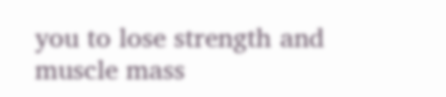you to lose strength and muscle mass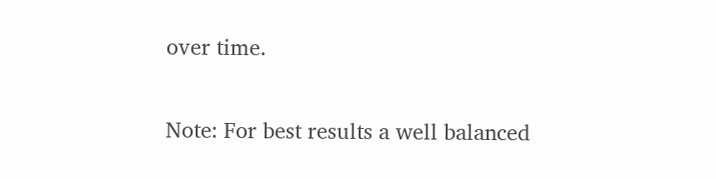over time.

Note: For best results a well balanced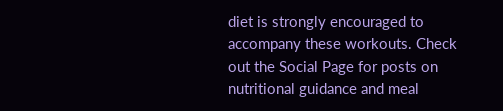diet is strongly encouraged to accompany these workouts. Check out the Social Page for posts on nutritional guidance and meal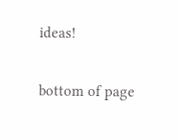ideas!

bottom of page